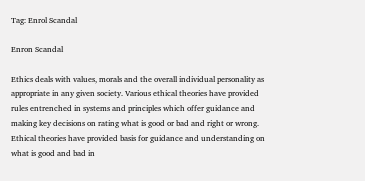Tag: Enrol Scandal

Enron Scandal

Ethics deals with values, morals and the overall individual personality as appropriate in any given society. Various ethical theories have provided rules entrenched in systems and principles which offer guidance and making key decisions on rating what is good or bad and right or wrong. Ethical theories have provided basis for guidance and understanding on what is good and bad in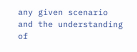any given scenario and the understanding of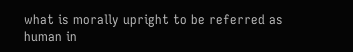what is morally upright to be referred as human in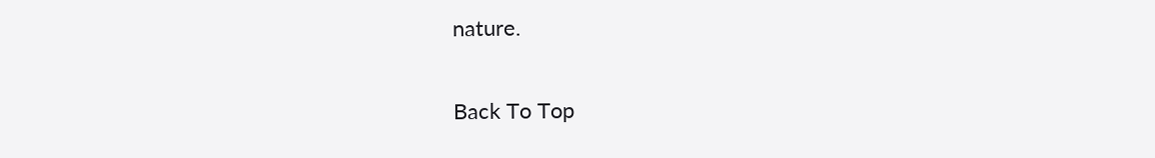nature.

Back To Top